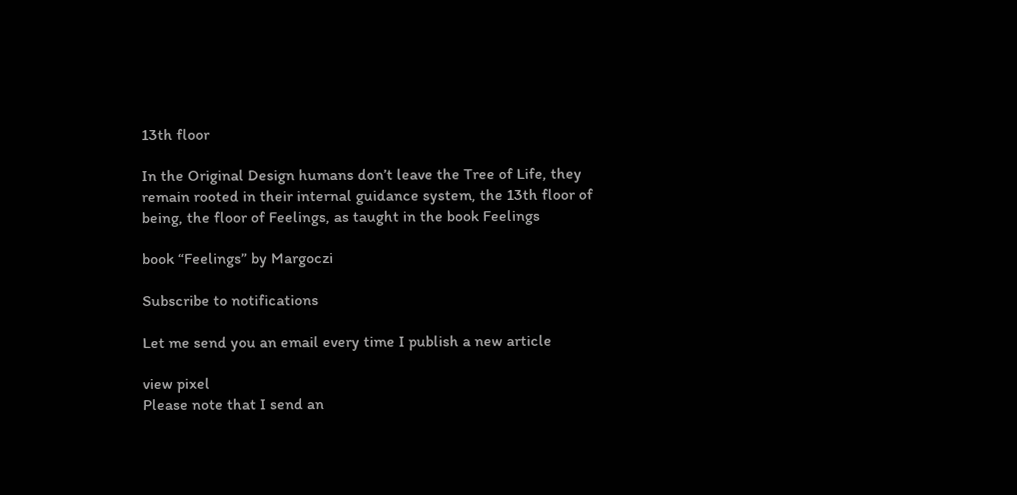13th floor

In the Original Design humans don’t leave the Tree of Life, they remain rooted in their internal guidance system, the 13th floor of being, the floor of Feelings, as taught in the book Feelings

book “Feelings” by Margoczi

Subscribe to notifications

Let me send you an email every time I publish a new article

view pixel
Please note that I send an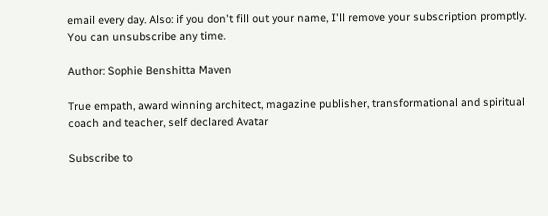email every day. Also: if you don't fill out your name, I'll remove your subscription promptly.
You can unsubscribe any time.

Author: Sophie Benshitta Maven

True empath, award winning architect, magazine publisher, transformational and spiritual coach and teacher, self declared Avatar

Subscribe to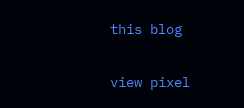this blog

view pixel